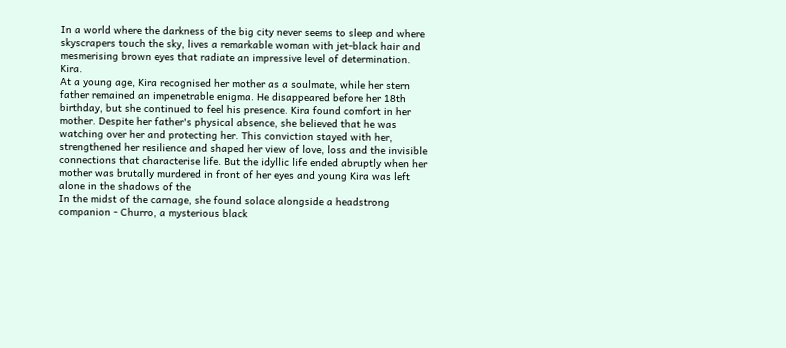In a world where the darkness of the big city never seems to sleep and where skyscrapers touch the sky, lives a remarkable woman with jet-black hair and mesmerising brown eyes that radiate an impressive level of determination. Kira.
At a young age, Kira recognised her mother as a soulmate, while her stern father remained an impenetrable enigma. He disappeared before her 18th birthday, but she continued to feel his presence. Kira found comfort in her mother. Despite her father's physical absence, she believed that he was watching over her and protecting her. This conviction stayed with her, strengthened her resilience and shaped her view of love, loss and the invisible connections that characterise life. But the idyllic life ended abruptly when her mother was brutally murdered in front of her eyes and young Kira was left alone in the shadows of the
In the midst of the carnage, she found solace alongside a headstrong companion - Churro, a mysterious black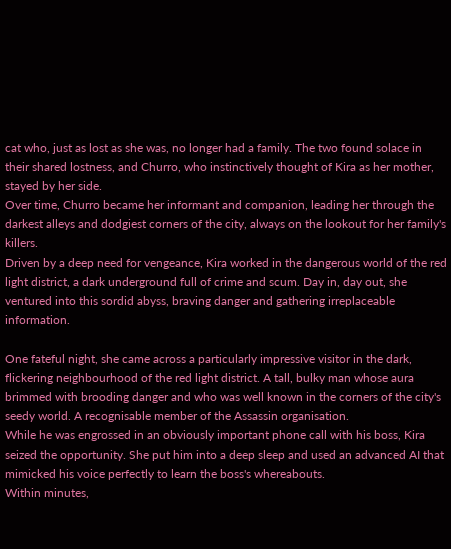cat who, just as lost as she was, no longer had a family. The two found solace in their shared lostness, and Churro, who instinctively thought of Kira as her mother, stayed by her side.
Over time, Churro became her informant and companion, leading her through the darkest alleys and dodgiest corners of the city, always on the lookout for her family's killers.
Driven by a deep need for vengeance, Kira worked in the dangerous world of the red light district, a dark underground full of crime and scum. Day in, day out, she ventured into this sordid abyss, braving danger and gathering irreplaceable information.

One fateful night, she came across a particularly impressive visitor in the dark, flickering neighbourhood of the red light district. A tall, bulky man whose aura brimmed with brooding danger and who was well known in the corners of the city's seedy world. A recognisable member of the Assassin organisation.
While he was engrossed in an obviously important phone call with his boss, Kira seized the opportunity. She put him into a deep sleep and used an advanced AI that mimicked his voice perfectly to learn the boss's whereabouts.
Within minutes,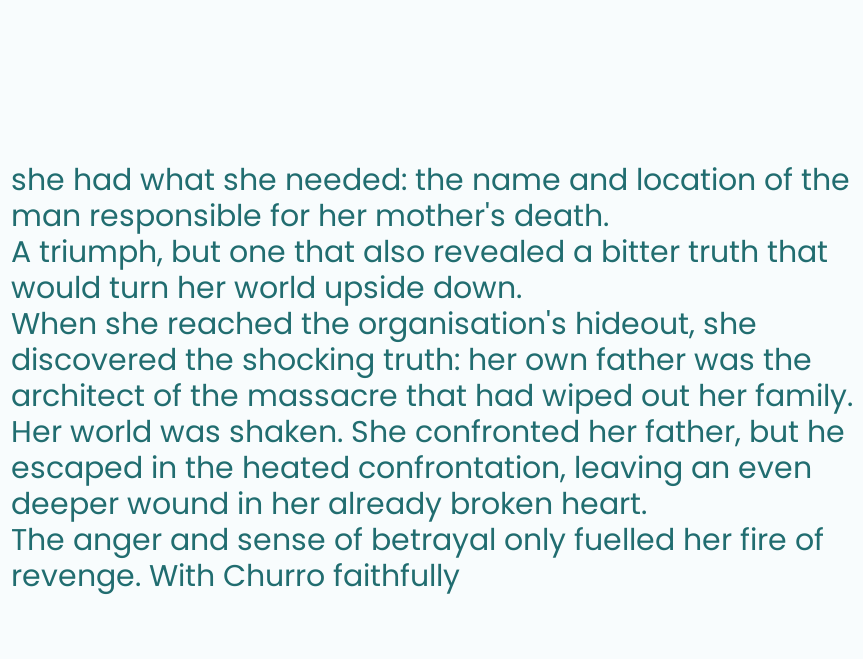she had what she needed: the name and location of the man responsible for her mother's death.
A triumph, but one that also revealed a bitter truth that would turn her world upside down.
When she reached the organisation's hideout, she discovered the shocking truth: her own father was the architect of the massacre that had wiped out her family. Her world was shaken. She confronted her father, but he escaped in the heated confrontation, leaving an even deeper wound in her already broken heart.
The anger and sense of betrayal only fuelled her fire of revenge. With Churro faithfully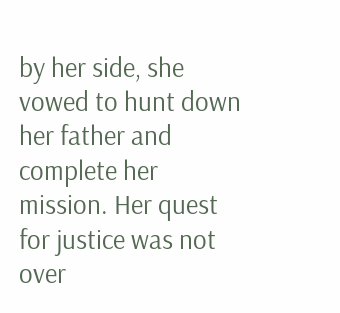by her side, she vowed to hunt down her father and complete her mission. Her quest for justice was not over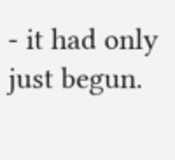- it had only just begun.